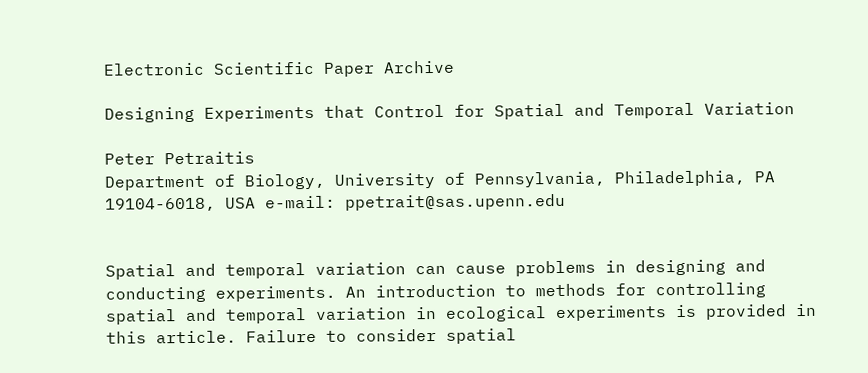Electronic Scientific Paper Archive

Designing Experiments that Control for Spatial and Temporal Variation

Peter Petraitis
Department of Biology, University of Pennsylvania, Philadelphia, PA 19104-6018, USA e-mail: ppetrait@sas.upenn.edu


Spatial and temporal variation can cause problems in designing and conducting experiments. An introduction to methods for controlling spatial and temporal variation in ecological experiments is provided in this article. Failure to consider spatial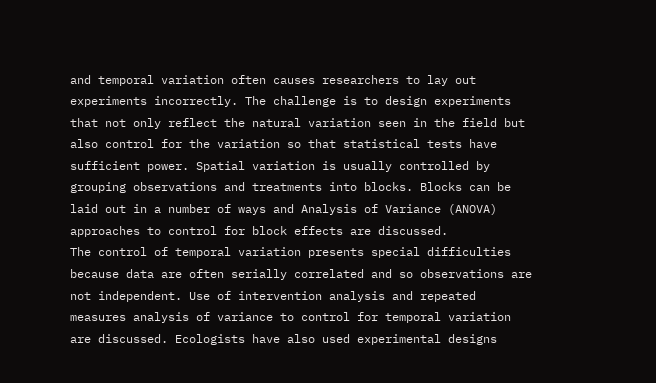and temporal variation often causes researchers to lay out experiments incorrectly. The challenge is to design experiments that not only reflect the natural variation seen in the field but also control for the variation so that statistical tests have sufficient power. Spatial variation is usually controlled by grouping observations and treatments into blocks. Blocks can be laid out in a number of ways and Analysis of Variance (ANOVA) approaches to control for block effects are discussed.
The control of temporal variation presents special difficulties because data are often serially correlated and so observations are not independent. Use of intervention analysis and repeated measures analysis of variance to control for temporal variation are discussed. Ecologists have also used experimental designs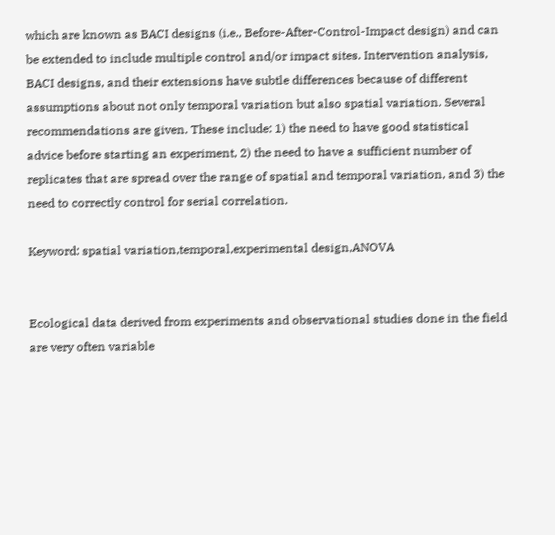which are known as BACI designs (i.e., Before-After-Control-Impact design) and can be extended to include multiple control and/or impact sites. Intervention analysis, BACI designs, and their extensions have subtle differences because of different assumptions about not only temporal variation but also spatial variation. Several recommendations are given. These include: 1) the need to have good statistical advice before starting an experiment, 2) the need to have a sufficient number of replicates that are spread over the range of spatial and temporal variation, and 3) the need to correctly control for serial correlation.

Keyword: spatial variation,temporal,experimental design,ANOVA


Ecological data derived from experiments and observational studies done in the field are very often variable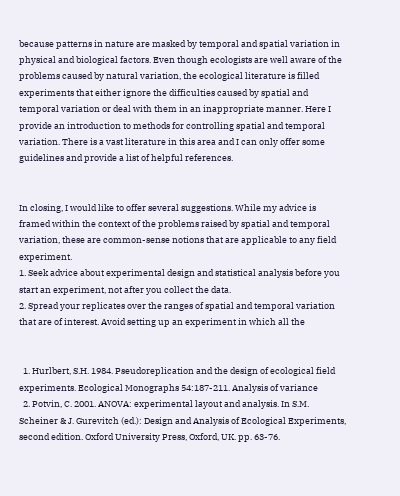because patterns in nature are masked by temporal and spatial variation in physical and biological factors. Even though ecologists are well aware of the problems caused by natural variation, the ecological literature is filled experiments that either ignore the difficulties caused by spatial and temporal variation or deal with them in an inappropriate manner. Here I provide an introduction to methods for controlling spatial and temporal variation. There is a vast literature in this area and I can only offer some guidelines and provide a list of helpful references.


In closing, I would like to offer several suggestions. While my advice is framed within the context of the problems raised by spatial and temporal variation, these are common-sense notions that are applicable to any field experiment.
1. Seek advice about experimental design and statistical analysis before you start an experiment, not after you collect the data.
2. Spread your replicates over the ranges of spatial and temporal variation that are of interest. Avoid setting up an experiment in which all the


  1. Hurlbert, S.H. 1984. Pseudoreplication and the design of ecological field experiments. Ecological Monographs 54:187-211. Analysis of variance
  2. Potvin, C. 2001. ANOVA: experimental layout and analysis. In S.M. Scheiner & J. Gurevitch (ed.): Design and Analysis of Ecological Experiments, second edition. Oxford University Press, Oxford, UK. pp. 63-76.